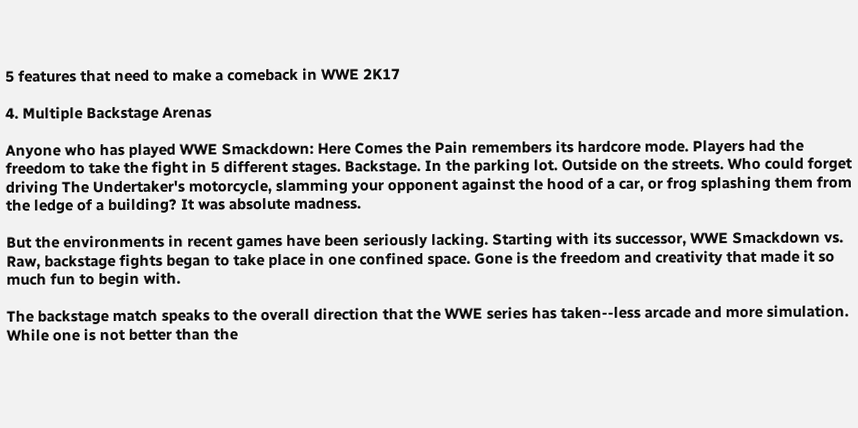5 features that need to make a comeback in WWE 2K17

4. Multiple Backstage Arenas

Anyone who has played WWE Smackdown: Here Comes the Pain remembers its hardcore mode. Players had the freedom to take the fight in 5 different stages. Backstage. In the parking lot. Outside on the streets. Who could forget driving The Undertaker's motorcycle, slamming your opponent against the hood of a car, or frog splashing them from the ledge of a building? It was absolute madness.

But the environments in recent games have been seriously lacking. Starting with its successor, WWE Smackdown vs. Raw, backstage fights began to take place in one confined space. Gone is the freedom and creativity that made it so much fun to begin with.

The backstage match speaks to the overall direction that the WWE series has taken--less arcade and more simulation. While one is not better than the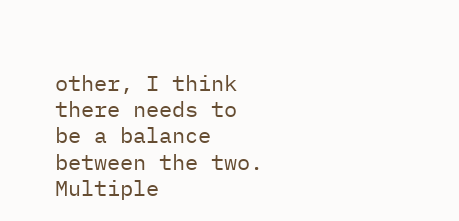other, I think there needs to be a balance between the two. Multiple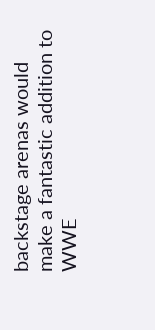backstage arenas would make a fantastic addition to WWE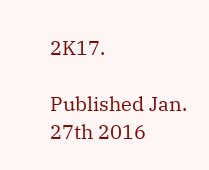2K17.

Published Jan. 27th 2016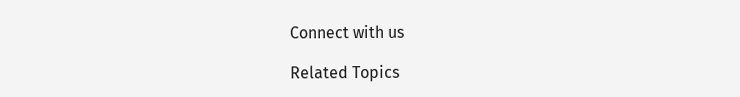Connect with us

Related Topics